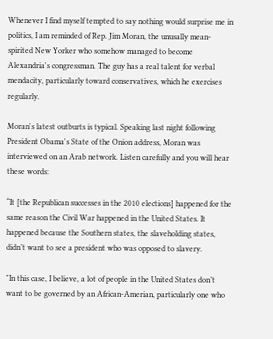Whenever I find myself tempted to say nothing would surprise me in politics, I am reminded of Rep. Jim Moran, the unusally mean-spirited New Yorker who somehow managed to become Alexandria's congressman. The guy has a real talent for verbal mendacity, particularly toward conservatives, which he exercises regularly.

Moran's latest outburts is typical. Speaking last night following President Obama's State of the Onion address, Moran was interviewed on an Arab network. Listen carefully and you will hear these words:

“It [the Republican successes in the 2010 elections] happened for the same reason the Civil War happened in the United States. It happened because the Southern states, the slaveholding states, didn’t want to see a president who was opposed to slavery.

"In this case, I believe, a lot of people in the United States don’t want to be governed by an African-Amerian, particularly one who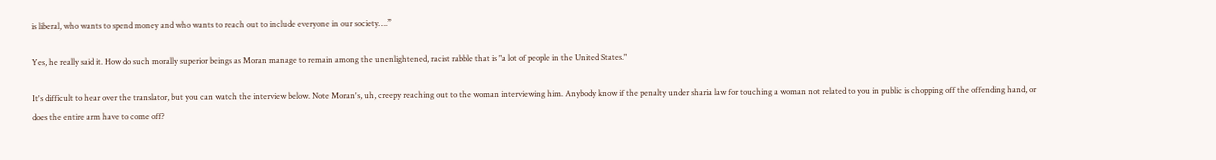is liberal, who wants to spend money and who wants to reach out to include everyone in our society….”

Yes, he really said it. How do such morally superior beings as Moran manage to remain among the unenlightened, racist rabble that is "a lot of people in the United States."

It's difficult to hear over the translator, but you can watch the interview below. Note Moran's, uh, creepy reaching out to the woman interviewing him. Anybody know if the penalty under sharia law for touching a woman not related to you in public is chopping off the offending hand, or does the entire arm have to come off?